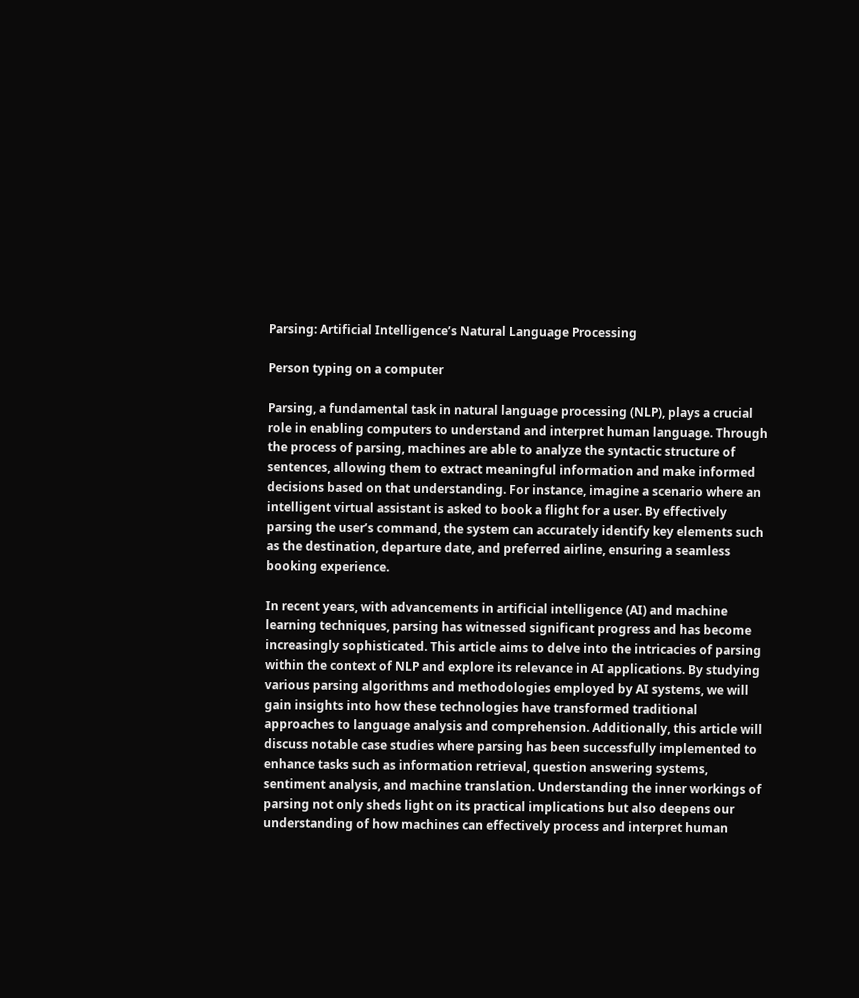Parsing: Artificial Intelligence’s Natural Language Processing

Person typing on a computer

Parsing, a fundamental task in natural language processing (NLP), plays a crucial role in enabling computers to understand and interpret human language. Through the process of parsing, machines are able to analyze the syntactic structure of sentences, allowing them to extract meaningful information and make informed decisions based on that understanding. For instance, imagine a scenario where an intelligent virtual assistant is asked to book a flight for a user. By effectively parsing the user’s command, the system can accurately identify key elements such as the destination, departure date, and preferred airline, ensuring a seamless booking experience.

In recent years, with advancements in artificial intelligence (AI) and machine learning techniques, parsing has witnessed significant progress and has become increasingly sophisticated. This article aims to delve into the intricacies of parsing within the context of NLP and explore its relevance in AI applications. By studying various parsing algorithms and methodologies employed by AI systems, we will gain insights into how these technologies have transformed traditional approaches to language analysis and comprehension. Additionally, this article will discuss notable case studies where parsing has been successfully implemented to enhance tasks such as information retrieval, question answering systems, sentiment analysis, and machine translation. Understanding the inner workings of parsing not only sheds light on its practical implications but also deepens our understanding of how machines can effectively process and interpret human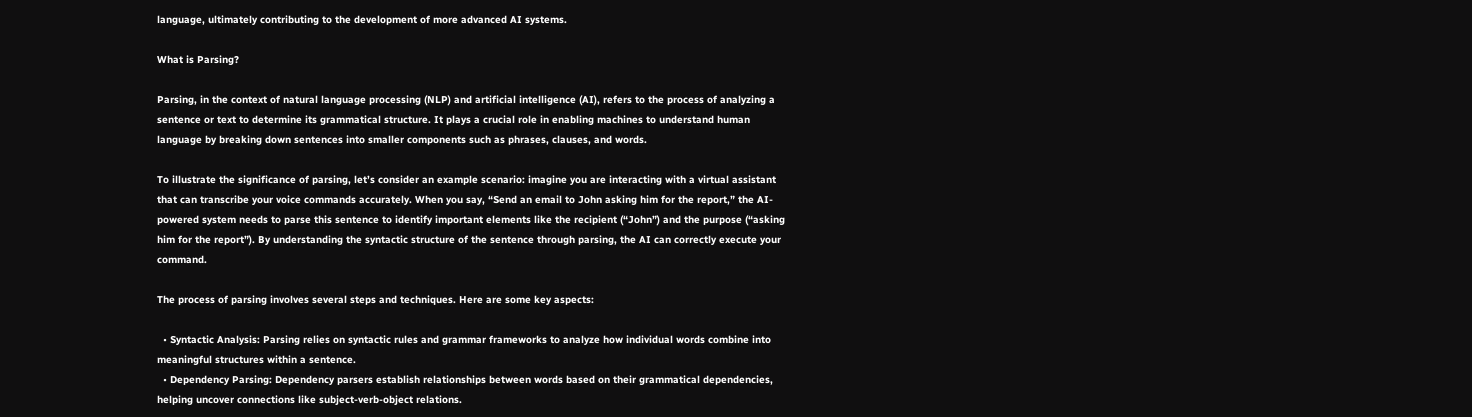language, ultimately contributing to the development of more advanced AI systems.

What is Parsing?

Parsing, in the context of natural language processing (NLP) and artificial intelligence (AI), refers to the process of analyzing a sentence or text to determine its grammatical structure. It plays a crucial role in enabling machines to understand human language by breaking down sentences into smaller components such as phrases, clauses, and words.

To illustrate the significance of parsing, let’s consider an example scenario: imagine you are interacting with a virtual assistant that can transcribe your voice commands accurately. When you say, “Send an email to John asking him for the report,” the AI-powered system needs to parse this sentence to identify important elements like the recipient (“John”) and the purpose (“asking him for the report”). By understanding the syntactic structure of the sentence through parsing, the AI can correctly execute your command.

The process of parsing involves several steps and techniques. Here are some key aspects:

  • Syntactic Analysis: Parsing relies on syntactic rules and grammar frameworks to analyze how individual words combine into meaningful structures within a sentence.
  • Dependency Parsing: Dependency parsers establish relationships between words based on their grammatical dependencies, helping uncover connections like subject-verb-object relations.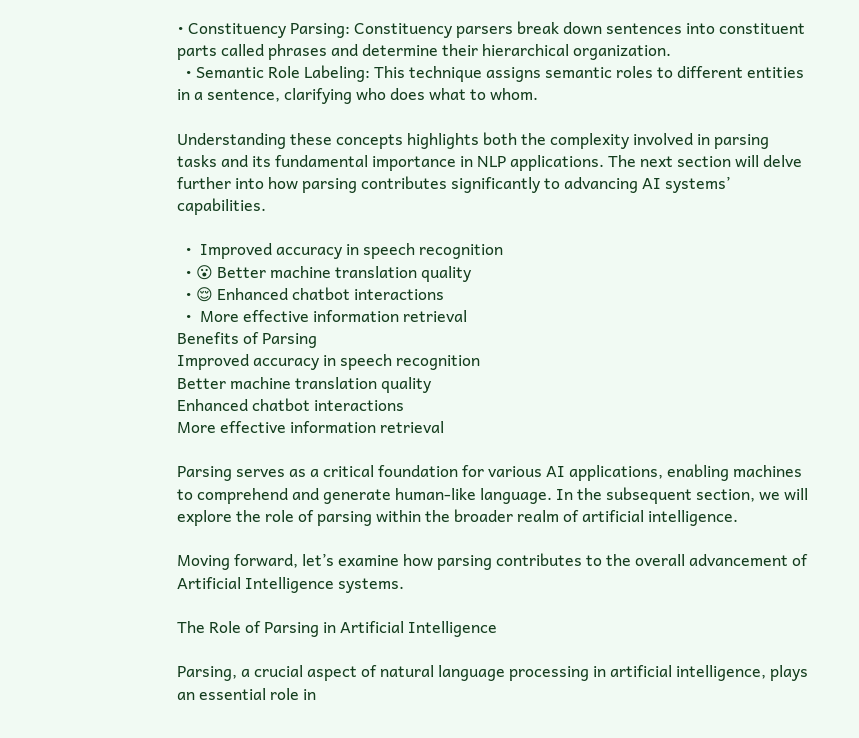• Constituency Parsing: Constituency parsers break down sentences into constituent parts called phrases and determine their hierarchical organization.
  • Semantic Role Labeling: This technique assigns semantic roles to different entities in a sentence, clarifying who does what to whom.

Understanding these concepts highlights both the complexity involved in parsing tasks and its fundamental importance in NLP applications. The next section will delve further into how parsing contributes significantly to advancing AI systems’ capabilities.

  •  Improved accuracy in speech recognition
  • 😮 Better machine translation quality
  • 😌 Enhanced chatbot interactions
  •  More effective information retrieval
Benefits of Parsing
Improved accuracy in speech recognition
Better machine translation quality
Enhanced chatbot interactions
More effective information retrieval

Parsing serves as a critical foundation for various AI applications, enabling machines to comprehend and generate human-like language. In the subsequent section, we will explore the role of parsing within the broader realm of artificial intelligence.

Moving forward, let’s examine how parsing contributes to the overall advancement of Artificial Intelligence systems.

The Role of Parsing in Artificial Intelligence

Parsing, a crucial aspect of natural language processing in artificial intelligence, plays an essential role in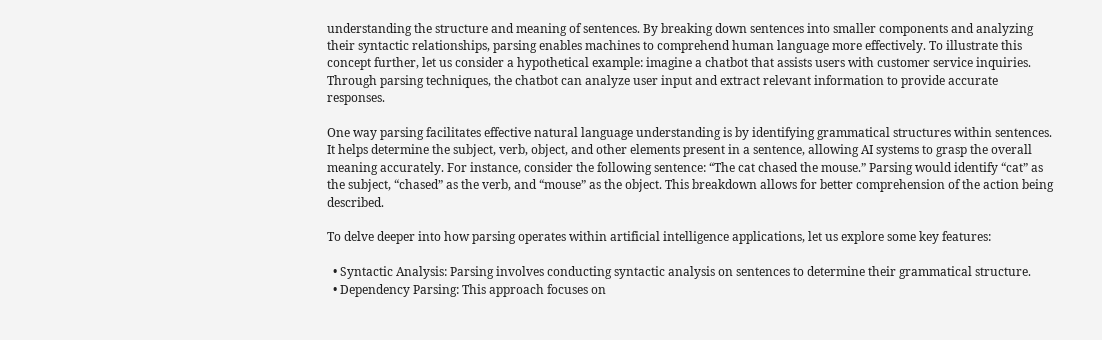understanding the structure and meaning of sentences. By breaking down sentences into smaller components and analyzing their syntactic relationships, parsing enables machines to comprehend human language more effectively. To illustrate this concept further, let us consider a hypothetical example: imagine a chatbot that assists users with customer service inquiries. Through parsing techniques, the chatbot can analyze user input and extract relevant information to provide accurate responses.

One way parsing facilitates effective natural language understanding is by identifying grammatical structures within sentences. It helps determine the subject, verb, object, and other elements present in a sentence, allowing AI systems to grasp the overall meaning accurately. For instance, consider the following sentence: “The cat chased the mouse.” Parsing would identify “cat” as the subject, “chased” as the verb, and “mouse” as the object. This breakdown allows for better comprehension of the action being described.

To delve deeper into how parsing operates within artificial intelligence applications, let us explore some key features:

  • Syntactic Analysis: Parsing involves conducting syntactic analysis on sentences to determine their grammatical structure.
  • Dependency Parsing: This approach focuses on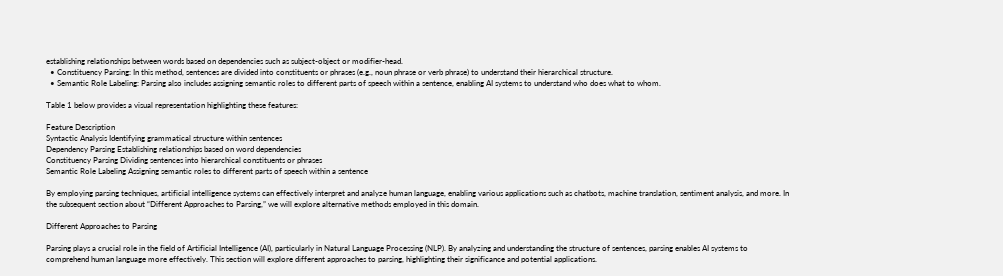establishing relationships between words based on dependencies such as subject-object or modifier-head.
  • Constituency Parsing: In this method, sentences are divided into constituents or phrases (e.g., noun phrase or verb phrase) to understand their hierarchical structure.
  • Semantic Role Labeling: Parsing also includes assigning semantic roles to different parts of speech within a sentence, enabling AI systems to understand who does what to whom.

Table 1 below provides a visual representation highlighting these features:

Feature Description
Syntactic Analysis Identifying grammatical structure within sentences
Dependency Parsing Establishing relationships based on word dependencies
Constituency Parsing Dividing sentences into hierarchical constituents or phrases
Semantic Role Labeling Assigning semantic roles to different parts of speech within a sentence

By employing parsing techniques, artificial intelligence systems can effectively interpret and analyze human language, enabling various applications such as chatbots, machine translation, sentiment analysis, and more. In the subsequent section about “Different Approaches to Parsing,” we will explore alternative methods employed in this domain.

Different Approaches to Parsing

Parsing plays a crucial role in the field of Artificial Intelligence (AI), particularly in Natural Language Processing (NLP). By analyzing and understanding the structure of sentences, parsing enables AI systems to comprehend human language more effectively. This section will explore different approaches to parsing, highlighting their significance and potential applications.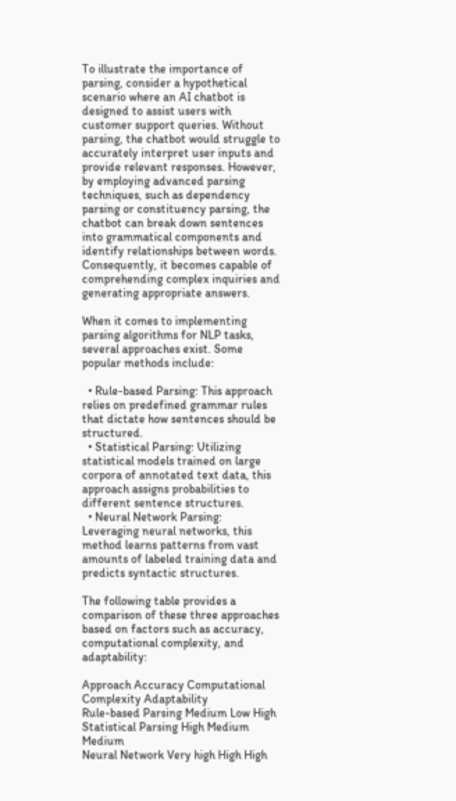To illustrate the importance of parsing, consider a hypothetical scenario where an AI chatbot is designed to assist users with customer support queries. Without parsing, the chatbot would struggle to accurately interpret user inputs and provide relevant responses. However, by employing advanced parsing techniques, such as dependency parsing or constituency parsing, the chatbot can break down sentences into grammatical components and identify relationships between words. Consequently, it becomes capable of comprehending complex inquiries and generating appropriate answers.

When it comes to implementing parsing algorithms for NLP tasks, several approaches exist. Some popular methods include:

  • Rule-based Parsing: This approach relies on predefined grammar rules that dictate how sentences should be structured.
  • Statistical Parsing: Utilizing statistical models trained on large corpora of annotated text data, this approach assigns probabilities to different sentence structures.
  • Neural Network Parsing: Leveraging neural networks, this method learns patterns from vast amounts of labeled training data and predicts syntactic structures.

The following table provides a comparison of these three approaches based on factors such as accuracy, computational complexity, and adaptability:

Approach Accuracy Computational Complexity Adaptability
Rule-based Parsing Medium Low High
Statistical Parsing High Medium Medium
Neural Network Very high High High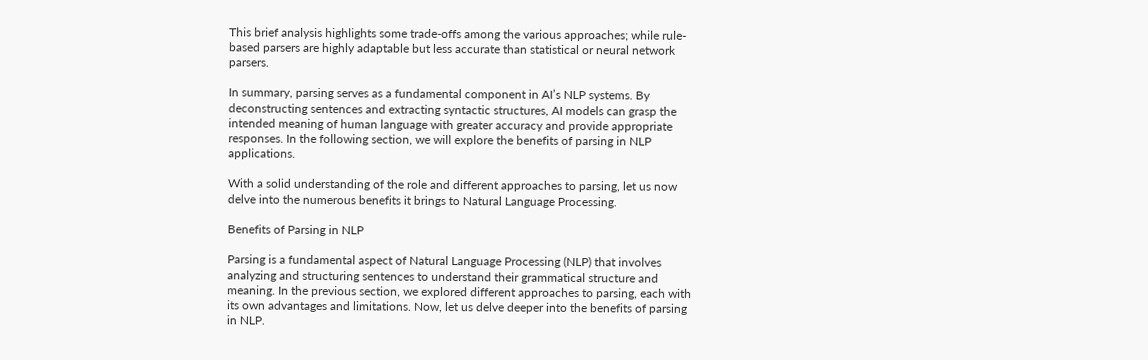This brief analysis highlights some trade-offs among the various approaches; while rule-based parsers are highly adaptable but less accurate than statistical or neural network parsers.

In summary, parsing serves as a fundamental component in AI’s NLP systems. By deconstructing sentences and extracting syntactic structures, AI models can grasp the intended meaning of human language with greater accuracy and provide appropriate responses. In the following section, we will explore the benefits of parsing in NLP applications.

With a solid understanding of the role and different approaches to parsing, let us now delve into the numerous benefits it brings to Natural Language Processing.

Benefits of Parsing in NLP

Parsing is a fundamental aspect of Natural Language Processing (NLP) that involves analyzing and structuring sentences to understand their grammatical structure and meaning. In the previous section, we explored different approaches to parsing, each with its own advantages and limitations. Now, let us delve deeper into the benefits of parsing in NLP.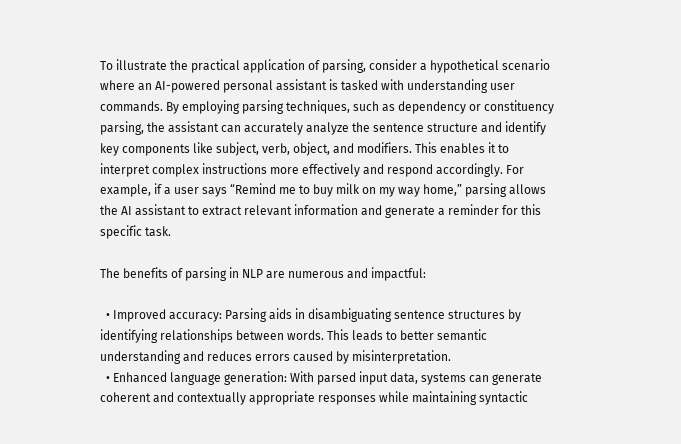To illustrate the practical application of parsing, consider a hypothetical scenario where an AI-powered personal assistant is tasked with understanding user commands. By employing parsing techniques, such as dependency or constituency parsing, the assistant can accurately analyze the sentence structure and identify key components like subject, verb, object, and modifiers. This enables it to interpret complex instructions more effectively and respond accordingly. For example, if a user says “Remind me to buy milk on my way home,” parsing allows the AI assistant to extract relevant information and generate a reminder for this specific task.

The benefits of parsing in NLP are numerous and impactful:

  • Improved accuracy: Parsing aids in disambiguating sentence structures by identifying relationships between words. This leads to better semantic understanding and reduces errors caused by misinterpretation.
  • Enhanced language generation: With parsed input data, systems can generate coherent and contextually appropriate responses while maintaining syntactic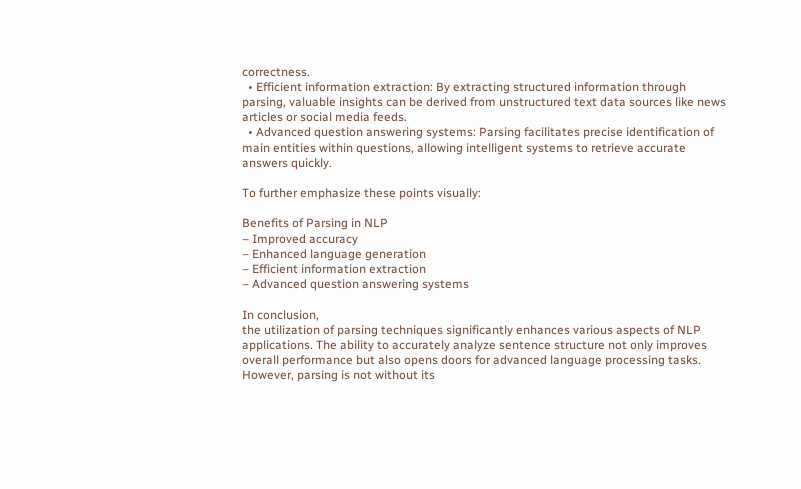correctness.
  • Efficient information extraction: By extracting structured information through parsing, valuable insights can be derived from unstructured text data sources like news articles or social media feeds.
  • Advanced question answering systems: Parsing facilitates precise identification of main entities within questions, allowing intelligent systems to retrieve accurate answers quickly.

To further emphasize these points visually:

Benefits of Parsing in NLP
– Improved accuracy
– Enhanced language generation
– Efficient information extraction
– Advanced question answering systems

In conclusion,
the utilization of parsing techniques significantly enhances various aspects of NLP applications. The ability to accurately analyze sentence structure not only improves overall performance but also opens doors for advanced language processing tasks. However, parsing is not without its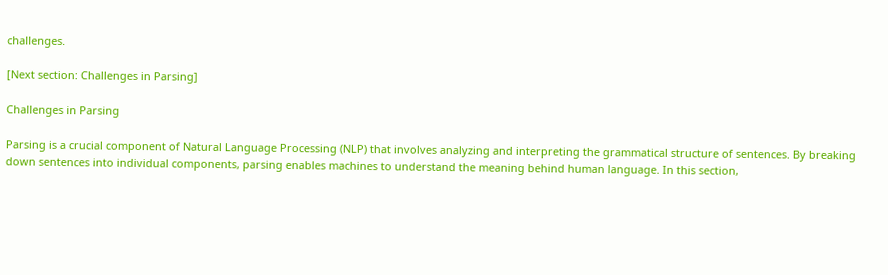challenges.

[Next section: Challenges in Parsing]

Challenges in Parsing

Parsing is a crucial component of Natural Language Processing (NLP) that involves analyzing and interpreting the grammatical structure of sentences. By breaking down sentences into individual components, parsing enables machines to understand the meaning behind human language. In this section,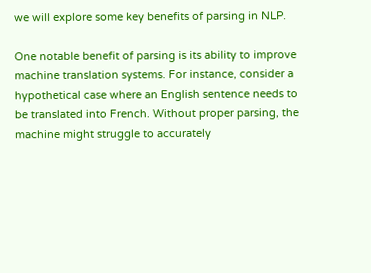we will explore some key benefits of parsing in NLP.

One notable benefit of parsing is its ability to improve machine translation systems. For instance, consider a hypothetical case where an English sentence needs to be translated into French. Without proper parsing, the machine might struggle to accurately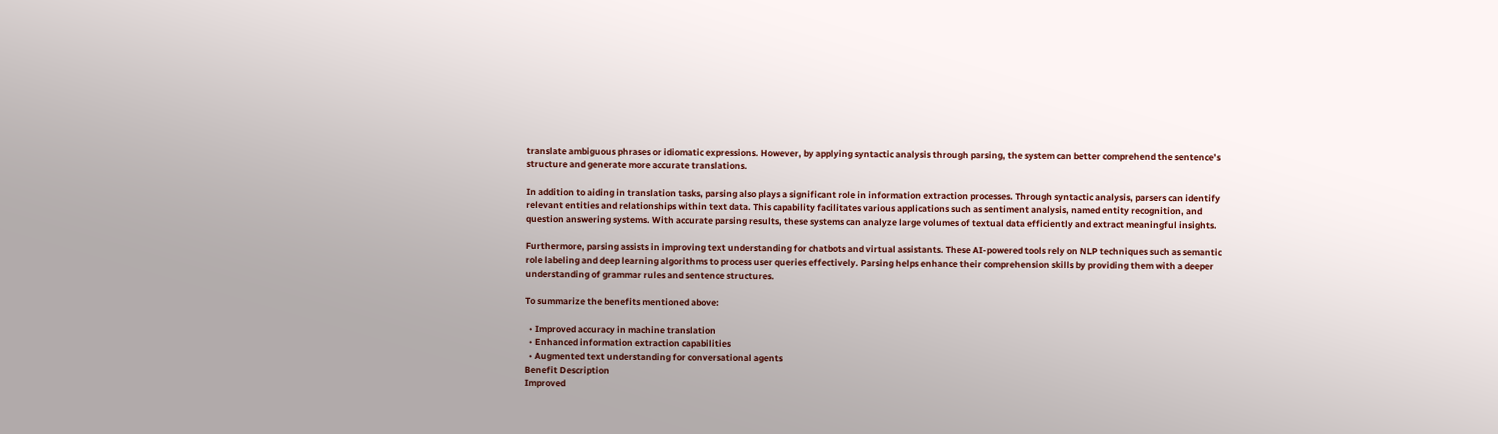translate ambiguous phrases or idiomatic expressions. However, by applying syntactic analysis through parsing, the system can better comprehend the sentence’s structure and generate more accurate translations.

In addition to aiding in translation tasks, parsing also plays a significant role in information extraction processes. Through syntactic analysis, parsers can identify relevant entities and relationships within text data. This capability facilitates various applications such as sentiment analysis, named entity recognition, and question answering systems. With accurate parsing results, these systems can analyze large volumes of textual data efficiently and extract meaningful insights.

Furthermore, parsing assists in improving text understanding for chatbots and virtual assistants. These AI-powered tools rely on NLP techniques such as semantic role labeling and deep learning algorithms to process user queries effectively. Parsing helps enhance their comprehension skills by providing them with a deeper understanding of grammar rules and sentence structures.

To summarize the benefits mentioned above:

  • Improved accuracy in machine translation
  • Enhanced information extraction capabilities
  • Augmented text understanding for conversational agents
Benefit Description
Improved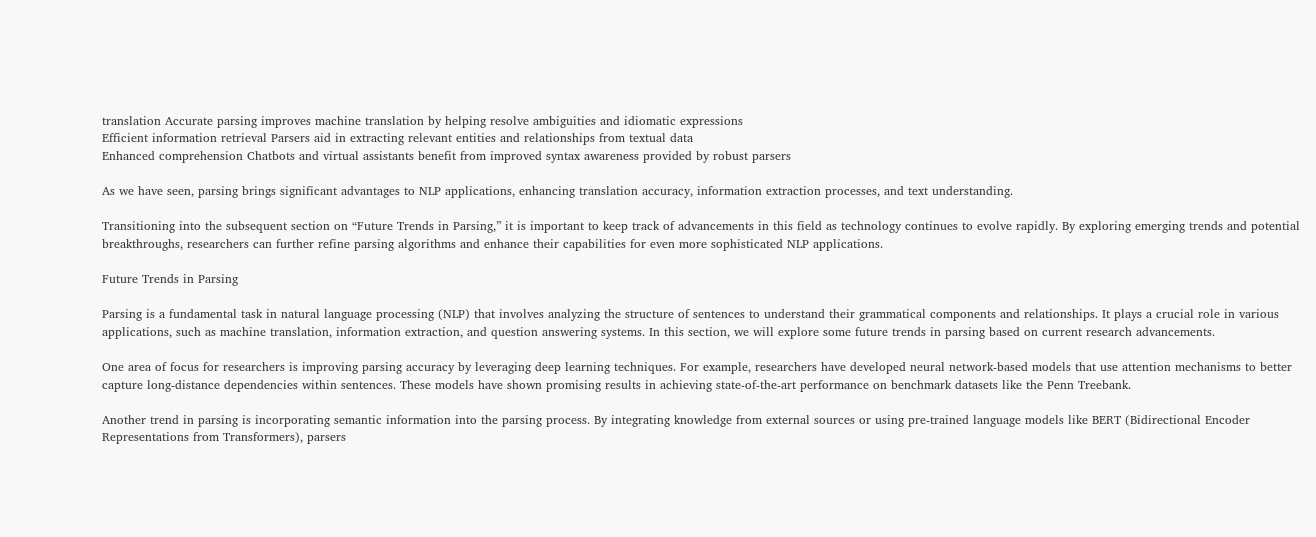translation Accurate parsing improves machine translation by helping resolve ambiguities and idiomatic expressions
Efficient information retrieval Parsers aid in extracting relevant entities and relationships from textual data
Enhanced comprehension Chatbots and virtual assistants benefit from improved syntax awareness provided by robust parsers

As we have seen, parsing brings significant advantages to NLP applications, enhancing translation accuracy, information extraction processes, and text understanding.

Transitioning into the subsequent section on “Future Trends in Parsing,” it is important to keep track of advancements in this field as technology continues to evolve rapidly. By exploring emerging trends and potential breakthroughs, researchers can further refine parsing algorithms and enhance their capabilities for even more sophisticated NLP applications.

Future Trends in Parsing

Parsing is a fundamental task in natural language processing (NLP) that involves analyzing the structure of sentences to understand their grammatical components and relationships. It plays a crucial role in various applications, such as machine translation, information extraction, and question answering systems. In this section, we will explore some future trends in parsing based on current research advancements.

One area of focus for researchers is improving parsing accuracy by leveraging deep learning techniques. For example, researchers have developed neural network-based models that use attention mechanisms to better capture long-distance dependencies within sentences. These models have shown promising results in achieving state-of-the-art performance on benchmark datasets like the Penn Treebank.

Another trend in parsing is incorporating semantic information into the parsing process. By integrating knowledge from external sources or using pre-trained language models like BERT (Bidirectional Encoder Representations from Transformers), parsers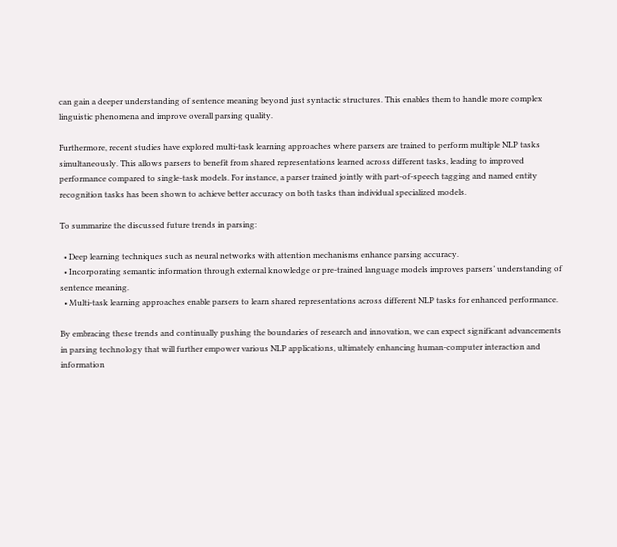can gain a deeper understanding of sentence meaning beyond just syntactic structures. This enables them to handle more complex linguistic phenomena and improve overall parsing quality.

Furthermore, recent studies have explored multi-task learning approaches where parsers are trained to perform multiple NLP tasks simultaneously. This allows parsers to benefit from shared representations learned across different tasks, leading to improved performance compared to single-task models. For instance, a parser trained jointly with part-of-speech tagging and named entity recognition tasks has been shown to achieve better accuracy on both tasks than individual specialized models.

To summarize the discussed future trends in parsing:

  • Deep learning techniques such as neural networks with attention mechanisms enhance parsing accuracy.
  • Incorporating semantic information through external knowledge or pre-trained language models improves parsers’ understanding of sentence meaning.
  • Multi-task learning approaches enable parsers to learn shared representations across different NLP tasks for enhanced performance.

By embracing these trends and continually pushing the boundaries of research and innovation, we can expect significant advancements in parsing technology that will further empower various NLP applications, ultimately enhancing human-computer interaction and information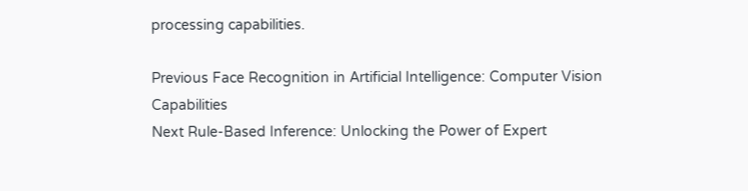processing capabilities.

Previous Face Recognition in Artificial Intelligence: Computer Vision Capabilities
Next Rule-Based Inference: Unlocking the Power of Expert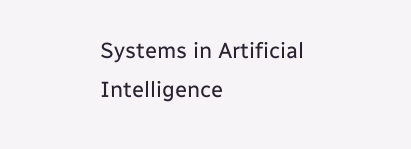Systems in Artificial Intelligence